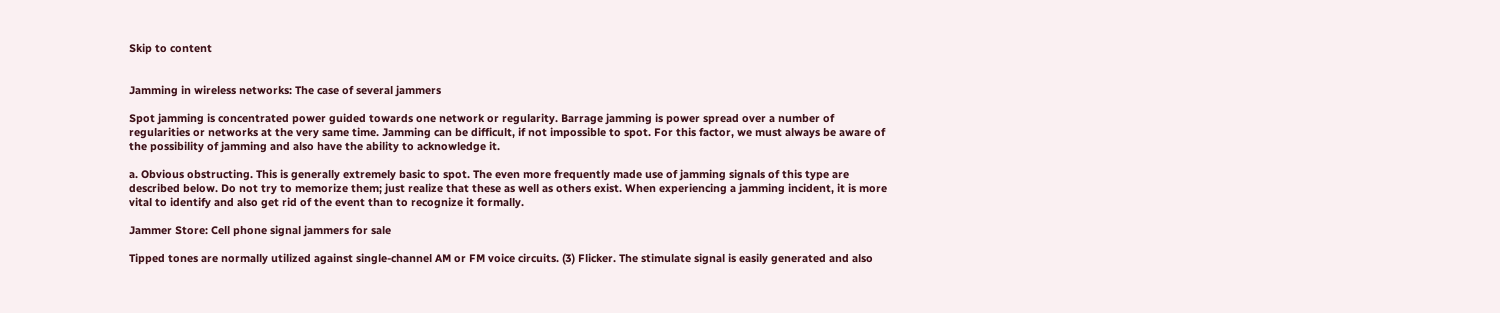Skip to content


Jamming in wireless networks: The case of several jammers

Spot jamming is concentrated power guided towards one network or regularity. Barrage jamming is power spread over a number of regularities or networks at the very same time. Jamming can be difficult, if not impossible to spot. For this factor, we must always be aware of the possibility of jamming and also have the ability to acknowledge it.

a. Obvious obstructing. This is generally extremely basic to spot. The even more frequently made use of jamming signals of this type are described below. Do not try to memorize them; just realize that these as well as others exist. When experiencing a jamming incident, it is more vital to identify and also get rid of the event than to recognize it formally.

Jammer Store: Cell phone signal jammers for sale

Tipped tones are normally utilized against single-channel AM or FM voice circuits. (3) Flicker. The stimulate signal is easily generated and also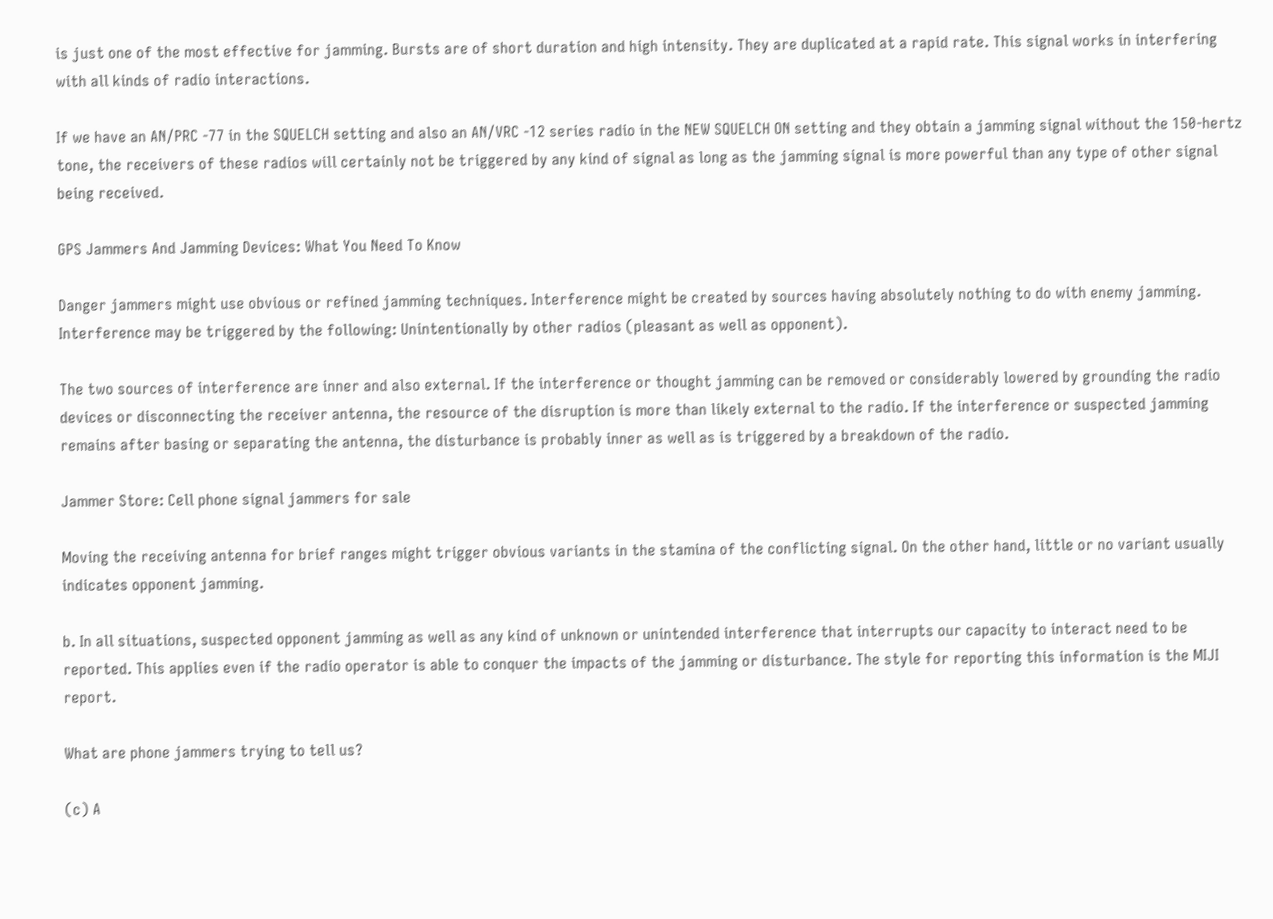is just one of the most effective for jamming. Bursts are of short duration and high intensity. They are duplicated at a rapid rate. This signal works in interfering with all kinds of radio interactions.

If we have an AN/PRC -77 in the SQUELCH setting and also an AN/VRC -12 series radio in the NEW SQUELCH ON setting and they obtain a jamming signal without the 150-hertz tone, the receivers of these radios will certainly not be triggered by any kind of signal as long as the jamming signal is more powerful than any type of other signal being received.

GPS Jammers And Jamming Devices: What You Need To Know

Danger jammers might use obvious or refined jamming techniques. Interference might be created by sources having absolutely nothing to do with enemy jamming. Interference may be triggered by the following: Unintentionally by other radios (pleasant as well as opponent).

The two sources of interference are inner and also external. If the interference or thought jamming can be removed or considerably lowered by grounding the radio devices or disconnecting the receiver antenna, the resource of the disruption is more than likely external to the radio. If the interference or suspected jamming remains after basing or separating the antenna, the disturbance is probably inner as well as is triggered by a breakdown of the radio.

Jammer Store: Cell phone signal jammers for sale

Moving the receiving antenna for brief ranges might trigger obvious variants in the stamina of the conflicting signal. On the other hand, little or no variant usually indicates opponent jamming.

b. In all situations, suspected opponent jamming as well as any kind of unknown or unintended interference that interrupts our capacity to interact need to be reported. This applies even if the radio operator is able to conquer the impacts of the jamming or disturbance. The style for reporting this information is the MIJI report.

What are phone jammers trying to tell us?

(c) A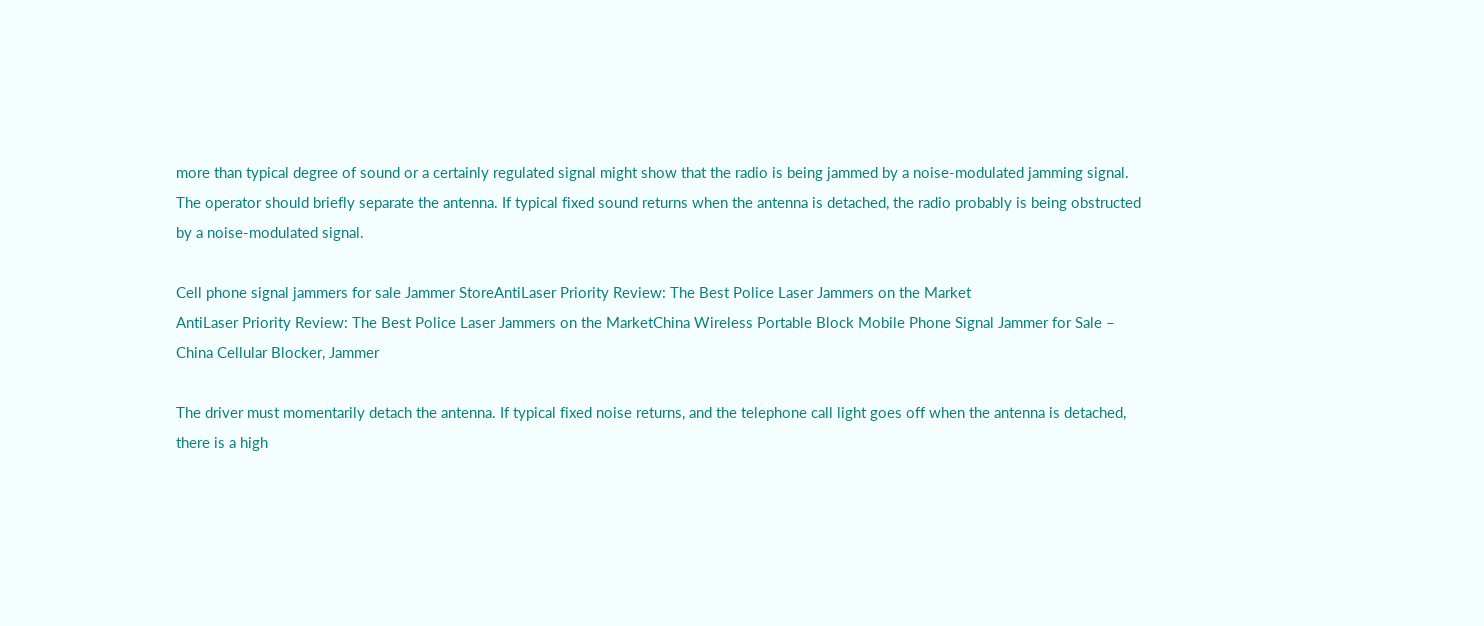more than typical degree of sound or a certainly regulated signal might show that the radio is being jammed by a noise-modulated jamming signal. The operator should briefly separate the antenna. If typical fixed sound returns when the antenna is detached, the radio probably is being obstructed by a noise-modulated signal.

Cell phone signal jammers for sale Jammer StoreAntiLaser Priority Review: The Best Police Laser Jammers on the Market
AntiLaser Priority Review: The Best Police Laser Jammers on the MarketChina Wireless Portable Block Mobile Phone Signal Jammer for Sale – China Cellular Blocker, Jammer

The driver must momentarily detach the antenna. If typical fixed noise returns, and the telephone call light goes off when the antenna is detached, there is a high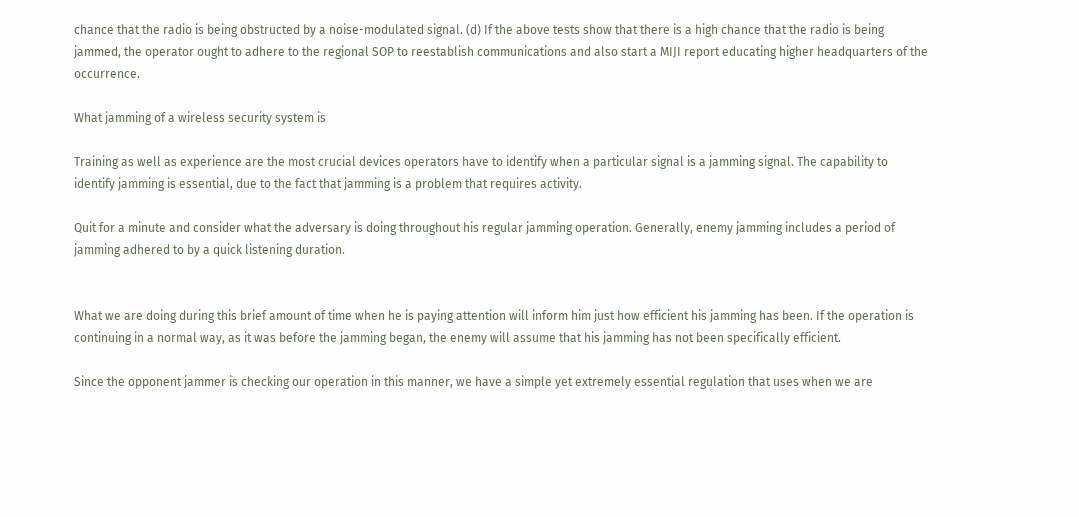chance that the radio is being obstructed by a noise-modulated signal. (d) If the above tests show that there is a high chance that the radio is being jammed, the operator ought to adhere to the regional SOP to reestablish communications and also start a MIJI report educating higher headquarters of the occurrence.

What jamming of a wireless security system is

Training as well as experience are the most crucial devices operators have to identify when a particular signal is a jamming signal. The capability to identify jamming is essential, due to the fact that jamming is a problem that requires activity.

Quit for a minute and consider what the adversary is doing throughout his regular jamming operation. Generally, enemy jamming includes a period of jamming adhered to by a quick listening duration.


What we are doing during this brief amount of time when he is paying attention will inform him just how efficient his jamming has been. If the operation is continuing in a normal way, as it was before the jamming began, the enemy will assume that his jamming has not been specifically efficient.

Since the opponent jammer is checking our operation in this manner, we have a simple yet extremely essential regulation that uses when we are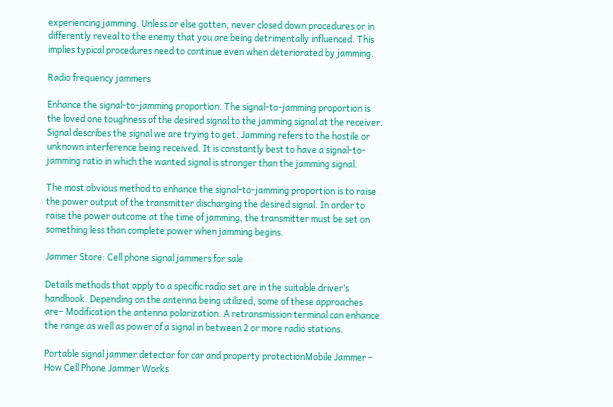experiencing jamming. Unless or else gotten, never closed down procedures or in differently reveal to the enemy that you are being detrimentally influenced. This implies typical procedures need to continue even when deteriorated by jamming.

Radio frequency jammers

Enhance the signal-to-jamming proportion. The signal-to-jamming proportion is the loved one toughness of the desired signal to the jamming signal at the receiver. Signal describes the signal we are trying to get. Jamming refers to the hostile or unknown interference being received. It is constantly best to have a signal-to-jamming ratio in which the wanted signal is stronger than the jamming signal.

The most obvious method to enhance the signal-to-jamming proportion is to raise the power output of the transmitter discharging the desired signal. In order to raise the power outcome at the time of jamming, the transmitter must be set on something less than complete power when jamming begins.

Jammer Store: Cell phone signal jammers for sale

Details methods that apply to a specific radio set are in the suitable driver’s handbook. Depending on the antenna being utilized, some of these approaches are– Modification the antenna polarization. A retransmission terminal can enhance the range as well as power of a signal in between 2 or more radio stations.

Portable signal jammer detector for car and property protectionMobile Jammer – How Cell Phone Jammer Works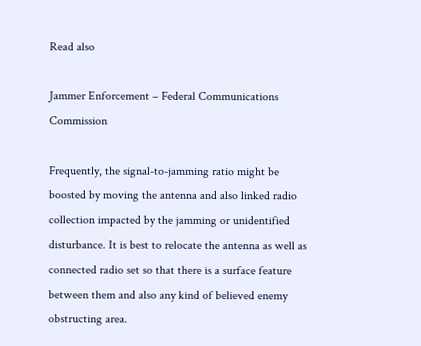Read also

Jammer Enforcement – Federal Communications Commission

Frequently, the signal-to-jamming ratio might be boosted by moving the antenna and also linked radio collection impacted by the jamming or unidentified disturbance. It is best to relocate the antenna as well as connected radio set so that there is a surface feature between them and also any kind of believed enemy obstructing area.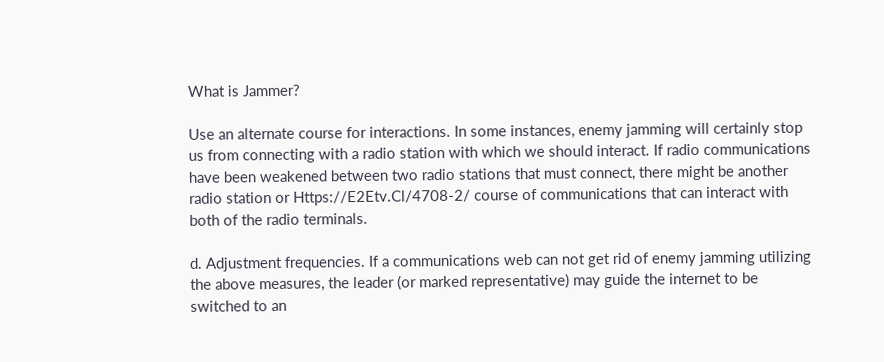What is Jammer?

Use an alternate course for interactions. In some instances, enemy jamming will certainly stop us from connecting with a radio station with which we should interact. If radio communications have been weakened between two radio stations that must connect, there might be another radio station or Https://E2Etv.Cl/4708-2/ course of communications that can interact with both of the radio terminals.

d. Adjustment frequencies. If a communications web can not get rid of enemy jamming utilizing the above measures, the leader (or marked representative) may guide the internet to be switched to an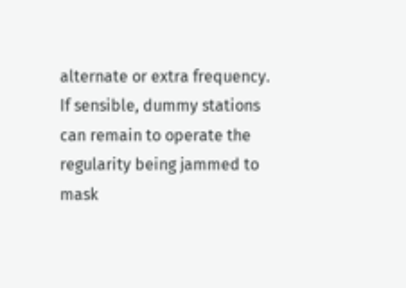alternate or extra frequency. If sensible, dummy stations can remain to operate the regularity being jammed to mask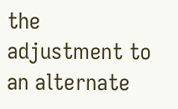the adjustment to an alternate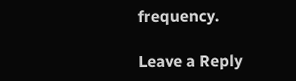frequency.

Leave a Reply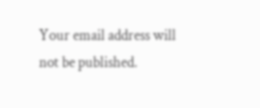Your email address will not be published.